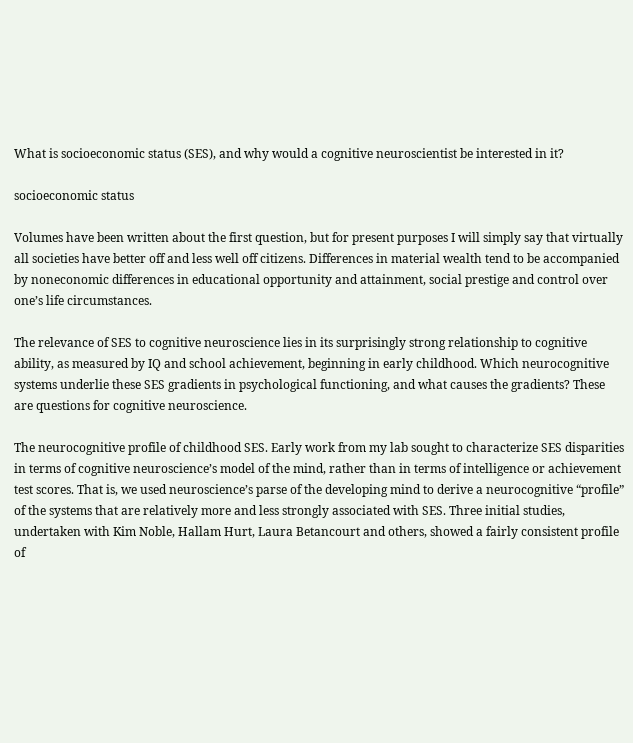What is socioeconomic status (SES), and why would a cognitive neuroscientist be interested in it?

socioeconomic status

Volumes have been written about the first question, but for present purposes I will simply say that virtually all societies have better off and less well off citizens. Differences in material wealth tend to be accompanied by noneconomic differences in educational opportunity and attainment, social prestige and control over one’s life circumstances.

The relevance of SES to cognitive neuroscience lies in its surprisingly strong relationship to cognitive ability, as measured by IQ and school achievement, beginning in early childhood. Which neurocognitive systems underlie these SES gradients in psychological functioning, and what causes the gradients? These are questions for cognitive neuroscience.

The neurocognitive profile of childhood SES. Early work from my lab sought to characterize SES disparities in terms of cognitive neuroscience’s model of the mind, rather than in terms of intelligence or achievement test scores. That is, we used neuroscience’s parse of the developing mind to derive a neurocognitive “profile” of the systems that are relatively more and less strongly associated with SES. Three initial studies, undertaken with Kim Noble, Hallam Hurt, Laura Betancourt and others, showed a fairly consistent profile of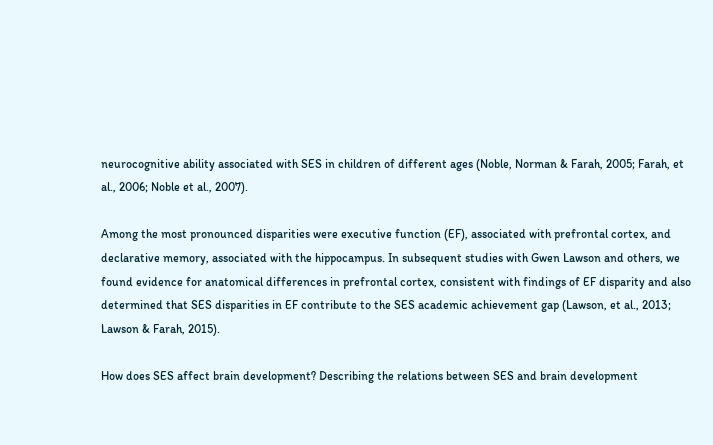neurocognitive ability associated with SES in children of different ages (Noble, Norman & Farah, 2005; Farah, et al., 2006; Noble et al., 2007).

Among the most pronounced disparities were executive function (EF), associated with prefrontal cortex, and declarative memory, associated with the hippocampus. In subsequent studies with Gwen Lawson and others, we found evidence for anatomical differences in prefrontal cortex, consistent with findings of EF disparity and also determined that SES disparities in EF contribute to the SES academic achievement gap (Lawson, et al., 2013; Lawson & Farah, 2015).

How does SES affect brain development? Describing the relations between SES and brain development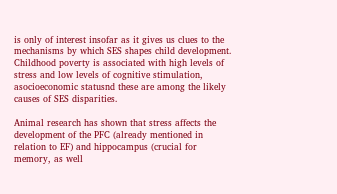is only of interest insofar as it gives us clues to the mechanisms by which SES shapes child development. Childhood poverty is associated with high levels of stress and low levels of cognitive stimulation, asocioeconomic statusnd these are among the likely causes of SES disparities.

Animal research has shown that stress affects the development of the PFC (already mentioned in relation to EF) and hippocampus (crucial for memory, as well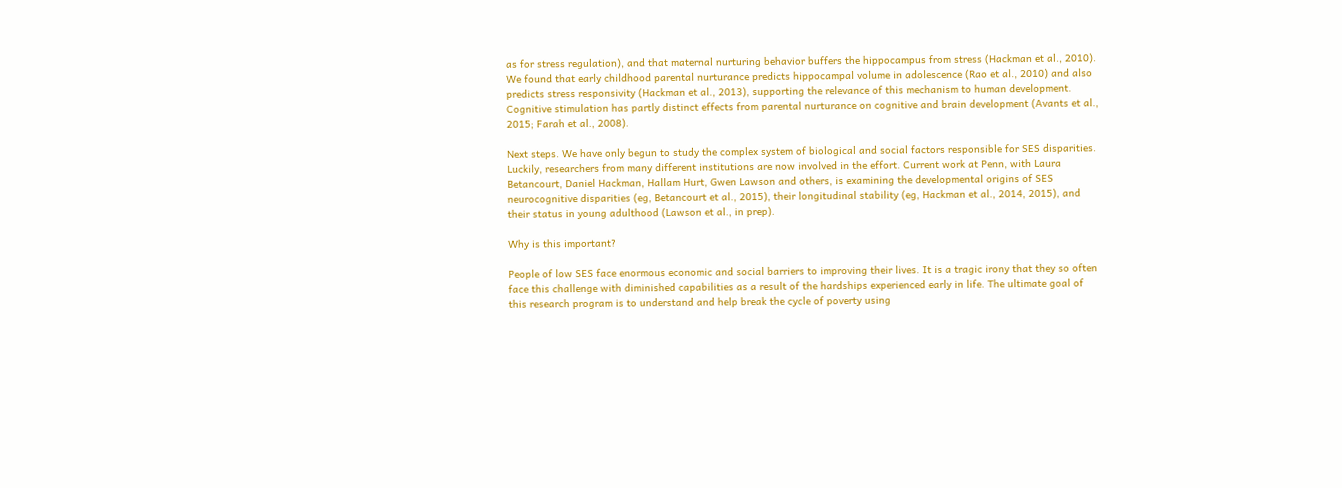as for stress regulation), and that maternal nurturing behavior buffers the hippocampus from stress (Hackman et al., 2010). We found that early childhood parental nurturance predicts hippocampal volume in adolescence (Rao et al., 2010) and also predicts stress responsivity (Hackman et al., 2013), supporting the relevance of this mechanism to human development. Cognitive stimulation has partly distinct effects from parental nurturance on cognitive and brain development (Avants et al., 2015; Farah et al., 2008).

Next steps. We have only begun to study the complex system of biological and social factors responsible for SES disparities. Luckily, researchers from many different institutions are now involved in the effort. Current work at Penn, with Laura Betancourt, Daniel Hackman, Hallam Hurt, Gwen Lawson and others, is examining the developmental origins of SES neurocognitive disparities (eg, Betancourt et al., 2015), their longitudinal stability (eg, Hackman et al., 2014, 2015), and their status in young adulthood (Lawson et al., in prep).

Why is this important?

People of low SES face enormous economic and social barriers to improving their lives. It is a tragic irony that they so often face this challenge with diminished capabilities as a result of the hardships experienced early in life. The ultimate goal of this research program is to understand and help break the cycle of poverty using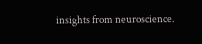insights from neuroscience.